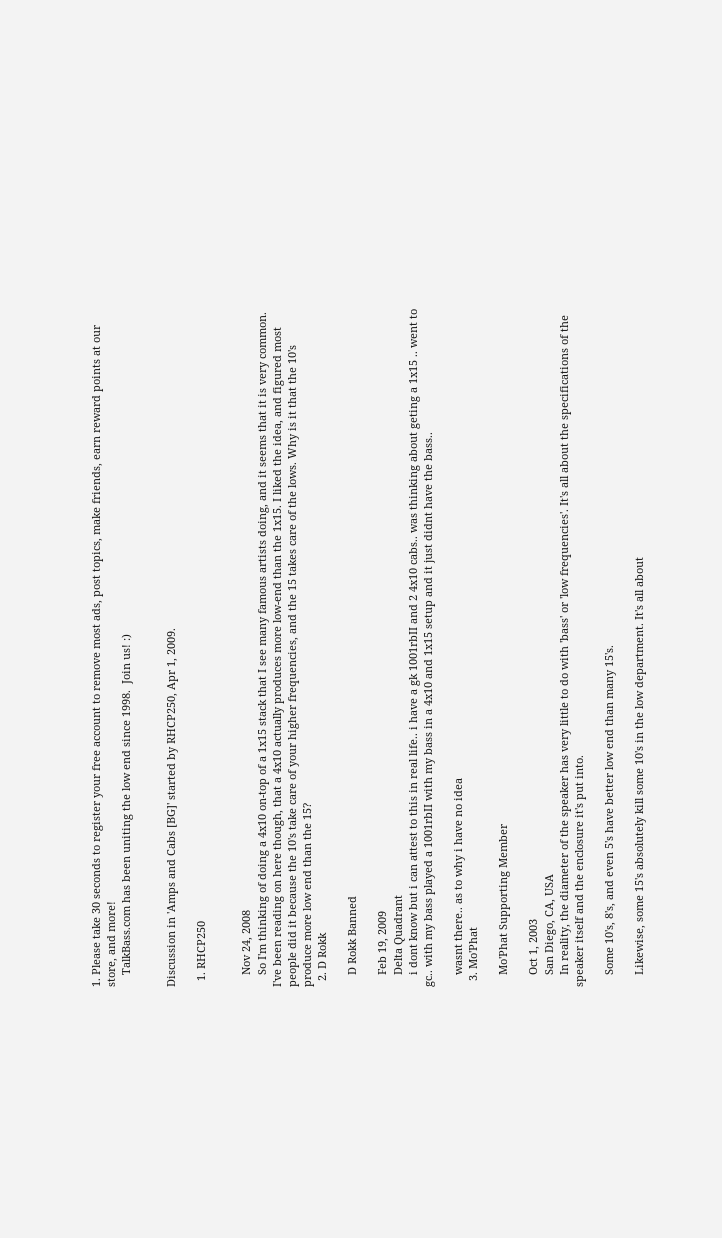1. Please take 30 seconds to register your free account to remove most ads, post topics, make friends, earn reward points at our store, and more!
    TalkBass.com has been uniting the low end since 1998.  Join us! :)


Discussion in 'Amps and Cabs [BG]' started by RHCP250, Apr 1, 2009.

  1. RHCP250


    Nov 24, 2008
    So I'm thinking of doing a 4x10 on-top of a 1x15 stack that I see many famous artists doing, and it seems that it is very common. I've been reading on here though, that a 4x10 actually produces more low-end than the 1x15. I liked the idea, and figured most people did it because the 10's take care of your higher frequencies, and the 15 takes care of the lows. Why is it that the 10's produce more low end than the 15?
  2. D Rokk

    D Rokk Banned

    Feb 19, 2009
    Delta Quadrant
    i dont know but i can attest to this in real life.. i have a gk 1001rbII and 2 4x10 cabs.. was thinking about geting a 1x15 .. went to gc.. with my bass played a 1001rbII with my bass in a 4x10 and 1x15 setup and it just didnt have the bass..

    wasnt there.. as to why i have no idea
  3. Mo'Phat

    Mo'Phat Supporting Member

    Oct 1, 2003
    San Diego, CA, USA
    In reality, the diameter of the speaker has very little to do with 'bass' or 'low frequencies'. It's all about the specifications of the speaker itself and the enclosure it's put into.

    Some 10's, 8's, and even 5's have better low end than many 15's.

    Likewise, some 15's absolutely kill some 10's in the low department. It's all about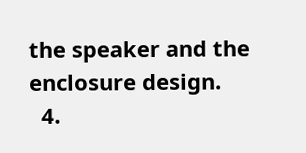the speaker and the enclosure design.
  4.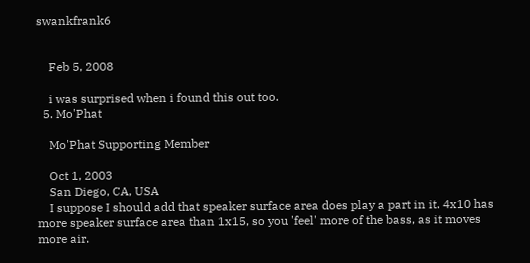swankfrank6


    Feb 5, 2008

    i was surprised when i found this out too.
  5. Mo'Phat

    Mo'Phat Supporting Member

    Oct 1, 2003
    San Diego, CA, USA
    I suppose I should add that speaker surface area does play a part in it. 4x10 has more speaker surface area than 1x15, so you 'feel' more of the bass, as it moves more air.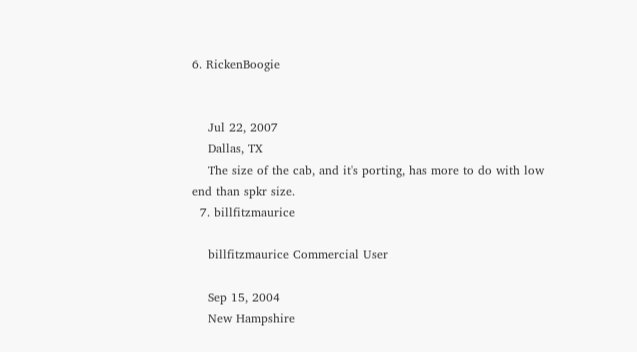6. RickenBoogie


    Jul 22, 2007
    Dallas, TX
    The size of the cab, and it's porting, has more to do with low end than spkr size.
  7. billfitzmaurice

    billfitzmaurice Commercial User

    Sep 15, 2004
    New Hampshire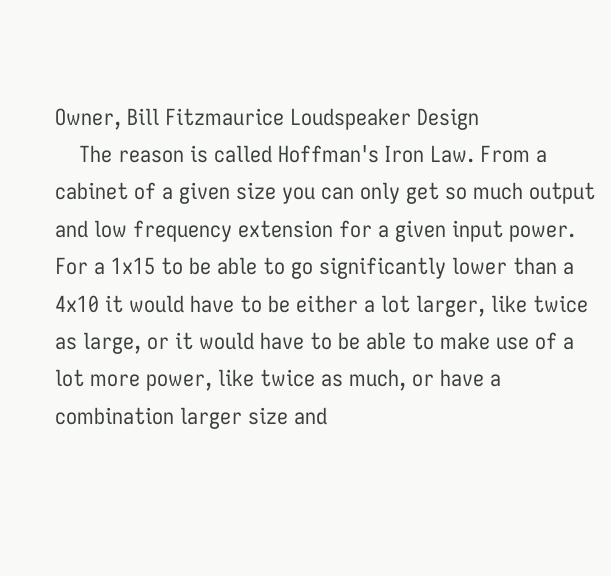Owner, Bill Fitzmaurice Loudspeaker Design
    The reason is called Hoffman's Iron Law. From a cabinet of a given size you can only get so much output and low frequency extension for a given input power. For a 1x15 to be able to go significantly lower than a 4x10 it would have to be either a lot larger, like twice as large, or it would have to be able to make use of a lot more power, like twice as much, or have a combination larger size and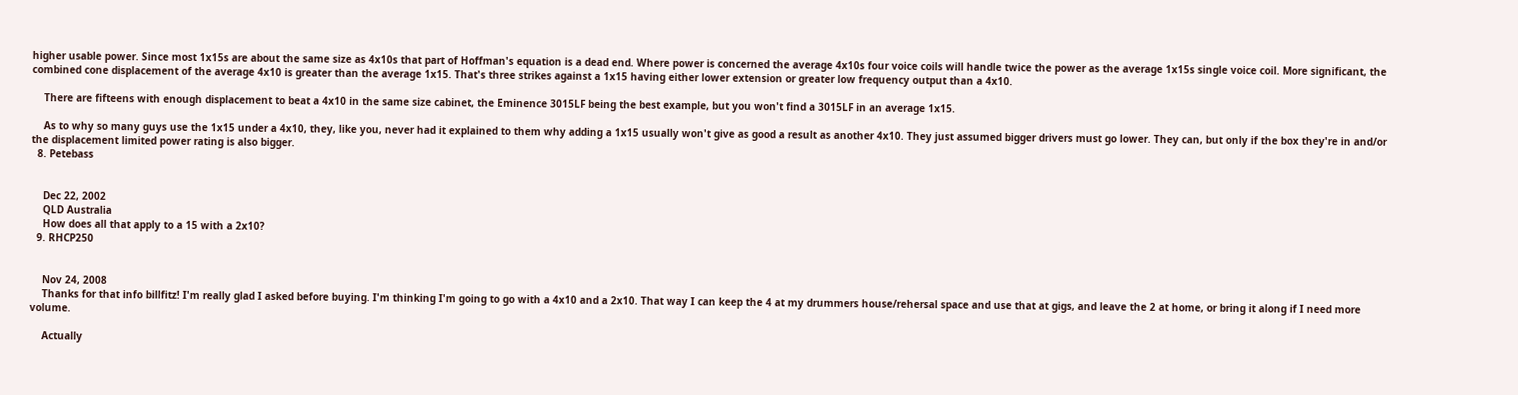higher usable power. Since most 1x15s are about the same size as 4x10s that part of Hoffman's equation is a dead end. Where power is concerned the average 4x10s four voice coils will handle twice the power as the average 1x15s single voice coil. More significant, the combined cone displacement of the average 4x10 is greater than the average 1x15. That's three strikes against a 1x15 having either lower extension or greater low frequency output than a 4x10.

    There are fifteens with enough displacement to beat a 4x10 in the same size cabinet, the Eminence 3015LF being the best example, but you won't find a 3015LF in an average 1x15.

    As to why so many guys use the 1x15 under a 4x10, they, like you, never had it explained to them why adding a 1x15 usually won't give as good a result as another 4x10. They just assumed bigger drivers must go lower. They can, but only if the box they're in and/or the displacement limited power rating is also bigger.
  8. Petebass


    Dec 22, 2002
    QLD Australia
    How does all that apply to a 15 with a 2x10?
  9. RHCP250


    Nov 24, 2008
    Thanks for that info billfitz! I'm really glad I asked before buying. I'm thinking I'm going to go with a 4x10 and a 2x10. That way I can keep the 4 at my drummers house/rehersal space and use that at gigs, and leave the 2 at home, or bring it along if I need more volume.

    Actually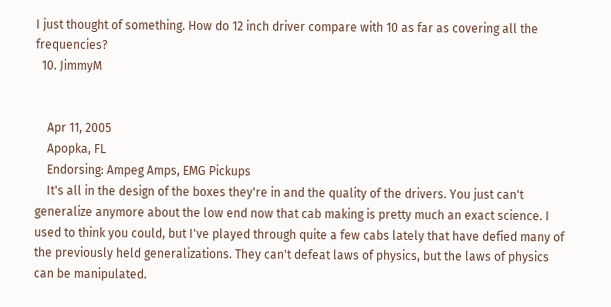I just thought of something. How do 12 inch driver compare with 10 as far as covering all the frequencies?
  10. JimmyM


    Apr 11, 2005
    Apopka, FL
    Endorsing: Ampeg Amps, EMG Pickups
    It's all in the design of the boxes they're in and the quality of the drivers. You just can't generalize anymore about the low end now that cab making is pretty much an exact science. I used to think you could, but I've played through quite a few cabs lately that have defied many of the previously held generalizations. They can't defeat laws of physics, but the laws of physics can be manipulated.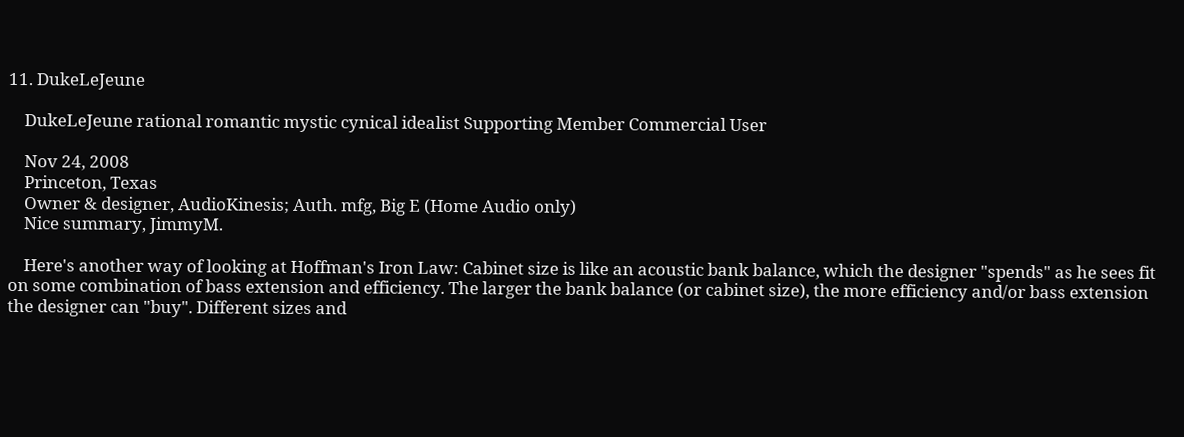11. DukeLeJeune

    DukeLeJeune rational romantic mystic cynical idealist Supporting Member Commercial User

    Nov 24, 2008
    Princeton, Texas
    Owner & designer, AudioKinesis; Auth. mfg, Big E (Home Audio only)
    Nice summary, JimmyM.

    Here's another way of looking at Hoffman's Iron Law: Cabinet size is like an acoustic bank balance, which the designer "spends" as he sees fit on some combination of bass extension and efficiency. The larger the bank balance (or cabinet size), the more efficiency and/or bass extension the designer can "buy". Different sizes and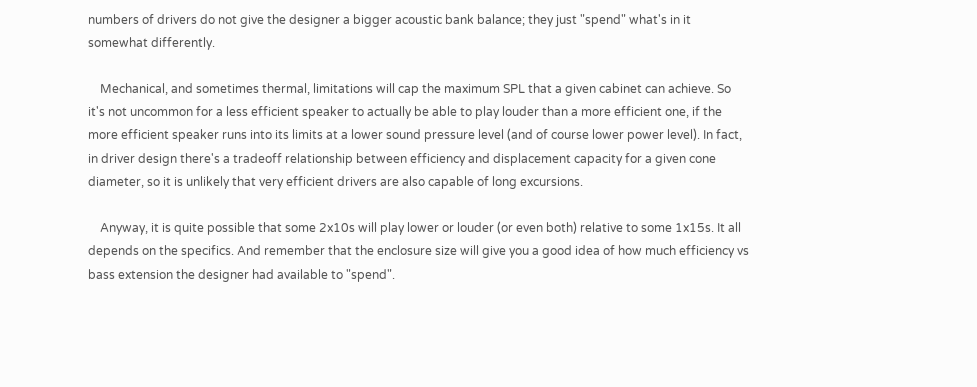numbers of drivers do not give the designer a bigger acoustic bank balance; they just "spend" what's in it somewhat differently.

    Mechanical, and sometimes thermal, limitations will cap the maximum SPL that a given cabinet can achieve. So it's not uncommon for a less efficient speaker to actually be able to play louder than a more efficient one, if the more efficient speaker runs into its limits at a lower sound pressure level (and of course lower power level). In fact, in driver design there's a tradeoff relationship between efficiency and displacement capacity for a given cone diameter, so it is unlikely that very efficient drivers are also capable of long excursions.

    Anyway, it is quite possible that some 2x10s will play lower or louder (or even both) relative to some 1x15s. It all depends on the specifics. And remember that the enclosure size will give you a good idea of how much efficiency vs bass extension the designer had available to "spend".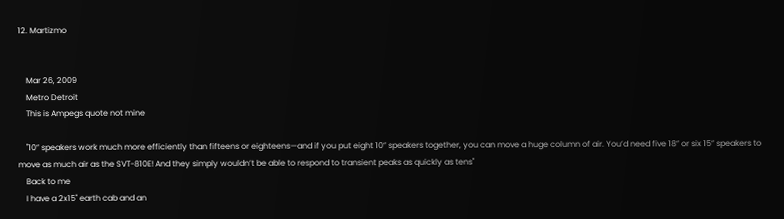12. Martizmo


    Mar 26, 2009
    Metro Detroit
    This is Ampegs quote not mine

    "10” speakers work much more efficiently than fifteens or eighteens—and if you put eight 10” speakers together, you can move a huge column of air. You’d need five 18” or six 15” speakers to move as much air as the SVT-810E! And they simply wouldn’t be able to respond to transient peaks as quickly as tens"
    Back to me
    I have a 2x15" earth cab and an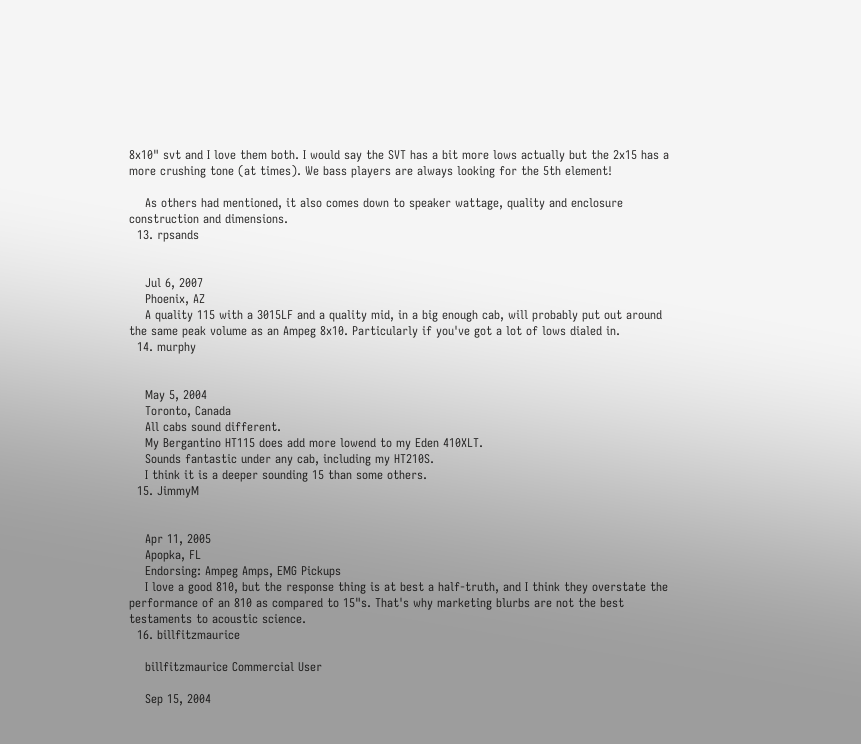8x10" svt and I love them both. I would say the SVT has a bit more lows actually but the 2x15 has a more crushing tone (at times). We bass players are always looking for the 5th element!

    As others had mentioned, it also comes down to speaker wattage, quality and enclosure construction and dimensions.
  13. rpsands


    Jul 6, 2007
    Phoenix, AZ
    A quality 115 with a 3015LF and a quality mid, in a big enough cab, will probably put out around the same peak volume as an Ampeg 8x10. Particularly if you've got a lot of lows dialed in.
  14. murphy


    May 5, 2004
    Toronto, Canada
    All cabs sound different.
    My Bergantino HT115 does add more lowend to my Eden 410XLT.
    Sounds fantastic under any cab, including my HT210S.
    I think it is a deeper sounding 15 than some others.
  15. JimmyM


    Apr 11, 2005
    Apopka, FL
    Endorsing: Ampeg Amps, EMG Pickups
    I love a good 810, but the response thing is at best a half-truth, and I think they overstate the performance of an 810 as compared to 15"s. That's why marketing blurbs are not the best testaments to acoustic science.
  16. billfitzmaurice

    billfitzmaurice Commercial User

    Sep 15, 2004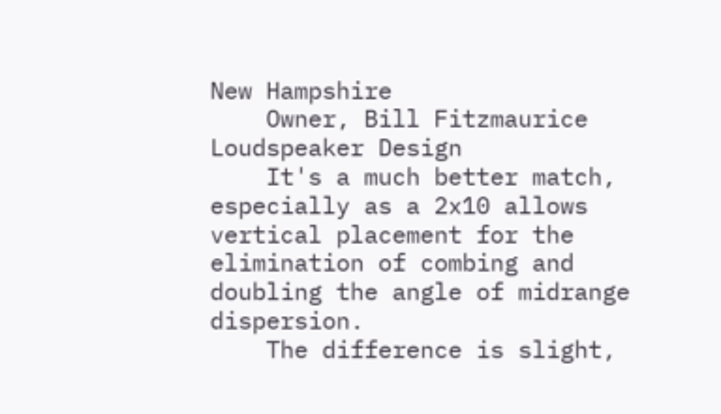New Hampshire
    Owner, Bill Fitzmaurice Loudspeaker Design
    It's a much better match, especially as a 2x10 allows vertical placement for the elimination of combing and doubling the angle of midrange dispersion.
    The difference is slight,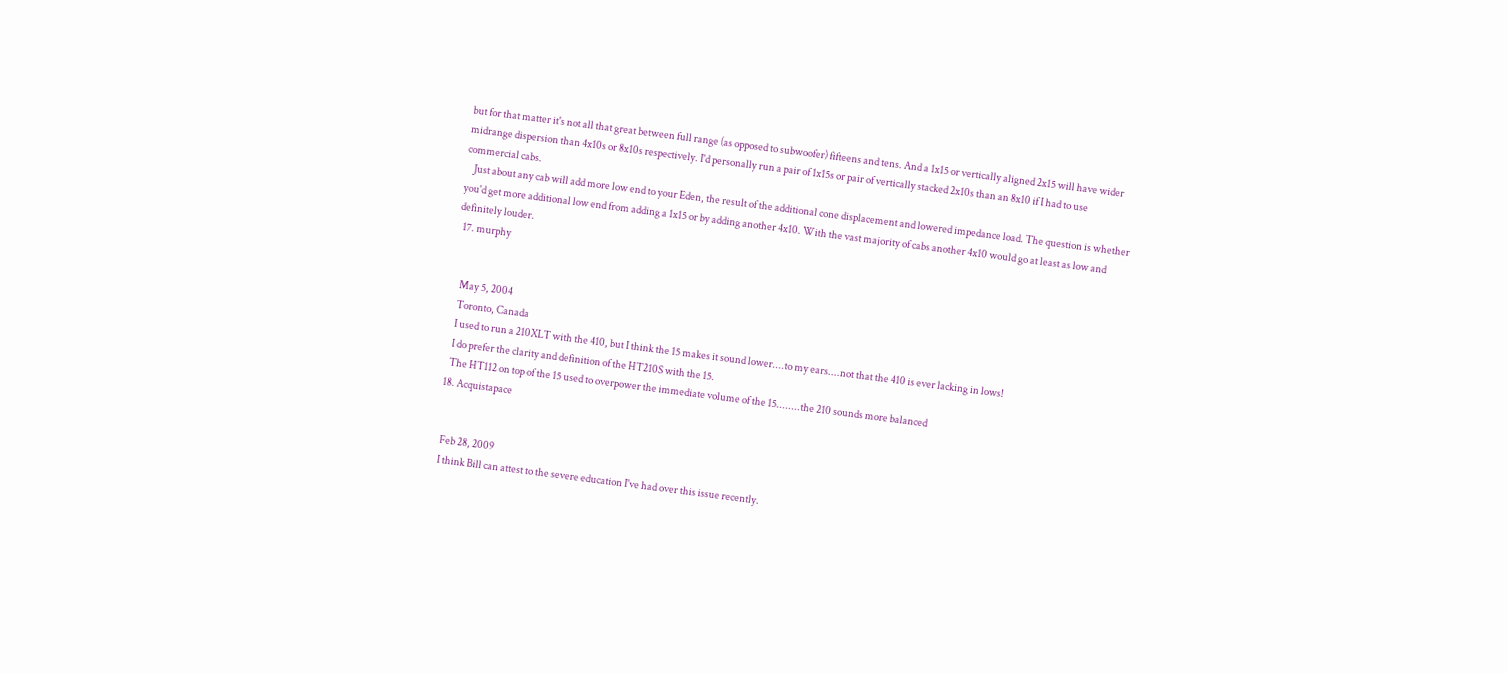but for that matter it's not all that great between full range (as opposed to subwoofer) fifteens and tens. And a 1x15 or vertically aligned 2x15 will have wider midrange dispersion than 4x10s or 8x10s respectively. I'd personally run a pair of 1x15s or pair of vertically stacked 2x10s than an 8x10 if I had to use commercial cabs.
    Just about any cab will add more low end to your Eden, the result of the additional cone displacement and lowered impedance load. The question is whether you'd get more additional low end from adding a 1x15 or by adding another 4x10. With the vast majority of cabs another 4x10 would go at least as low and definitely louder.
  17. murphy


    May 5, 2004
    Toronto, Canada
    I used to run a 210XLT with the 410, but I think the 15 makes it sound lower....to my ears....not that the 410 is ever lacking in lows!
    I do prefer the clarity and definition of the HT210S with the 15.
    The HT112 on top of the 15 used to overpower the immediate volume of the 15........the 210 sounds more balanced
  18. Acquistapace


    Feb 28, 2009
    I think Bill can attest to the severe education I've had over this issue recently.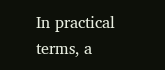In practical terms, a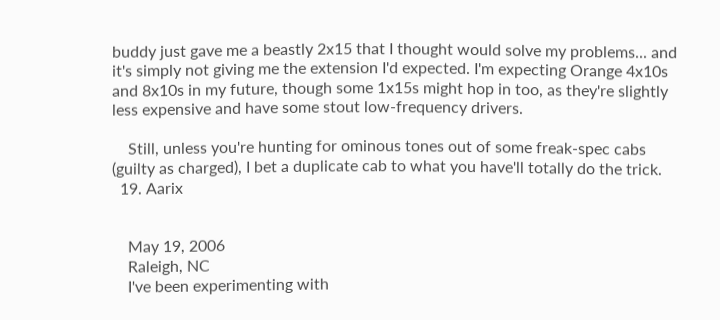buddy just gave me a beastly 2x15 that I thought would solve my problems... and it's simply not giving me the extension I'd expected. I'm expecting Orange 4x10s and 8x10s in my future, though some 1x15s might hop in too, as they're slightly less expensive and have some stout low-frequency drivers.

    Still, unless you're hunting for ominous tones out of some freak-spec cabs (guilty as charged), I bet a duplicate cab to what you have'll totally do the trick.
  19. Aarix


    May 19, 2006
    Raleigh, NC
    I've been experimenting with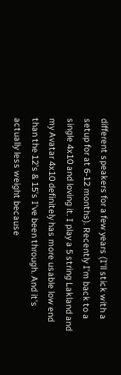different speakers for a few years (I'll stick with a setup for at 6-12 months). Recently I'm back to a single 4x10 and loving it. I play a 5 string Lakland and my Avatar 4x10 definitely has more usable low end than the 12's & 15's I've been through. And it's actually less weight because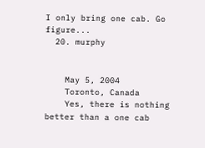I only bring one cab. Go figure...
  20. murphy


    May 5, 2004
    Toronto, Canada
    Yes, there is nothing better than a one cab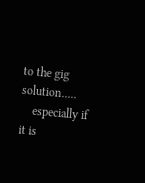to the gig solution.....
    especially if it is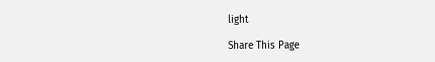light

Share This Page